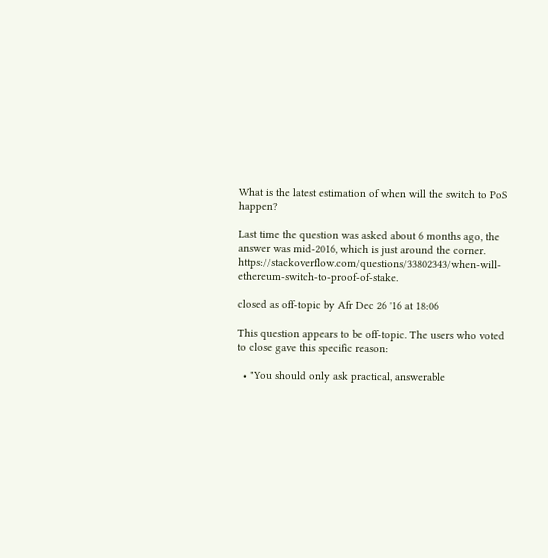What is the latest estimation of when will the switch to PoS happen?

Last time the question was asked about 6 months ago, the answer was mid-2016, which is just around the corner. https://stackoverflow.com/questions/33802343/when-will-ethereum-switch-to-proof-of-stake.

closed as off-topic by Afr Dec 26 '16 at 18:06

This question appears to be off-topic. The users who voted to close gave this specific reason:

  • "You should only ask practical, answerable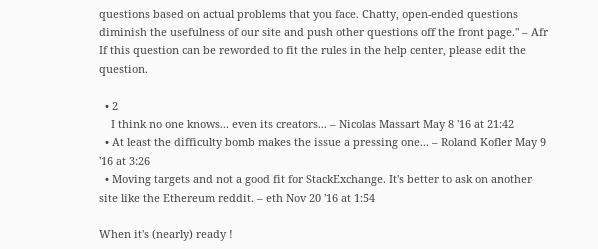questions based on actual problems that you face. Chatty, open-ended questions diminish the usefulness of our site and push other questions off the front page." – Afr
If this question can be reworded to fit the rules in the help center, please edit the question.

  • 2
    I think no one knows... even its creators... – Nicolas Massart May 8 '16 at 21:42
  • At least the difficulty bomb makes the issue a pressing one... – Roland Kofler May 9 '16 at 3:26
  • Moving targets and not a good fit for StackExchange. It's better to ask on another site like the Ethereum reddit. – eth Nov 20 '16 at 1:54

When it's (nearly) ready !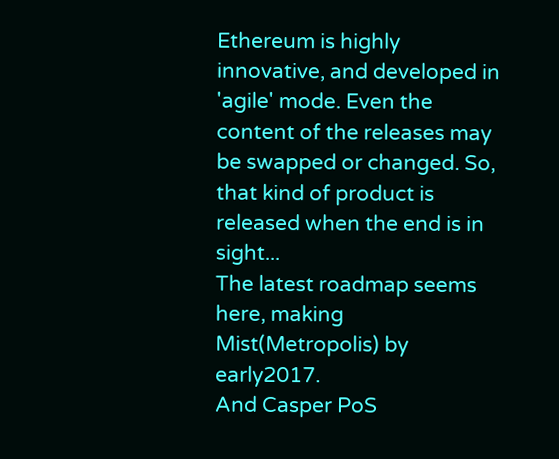Ethereum is highly innovative, and developed in 'agile' mode. Even the content of the releases may be swapped or changed. So, that kind of product is released when the end is in sight...
The latest roadmap seems here, making Mist(Metropolis) by early2017.
And Casper PoS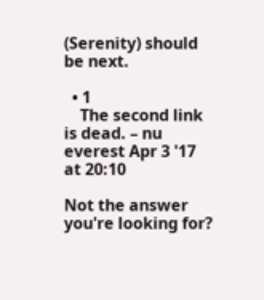(Serenity) should be next.

  • 1
    The second link is dead. – nu everest Apr 3 '17 at 20:10

Not the answer you're looking for?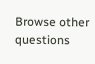Browse other questions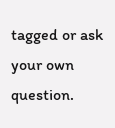tagged or ask your own question.